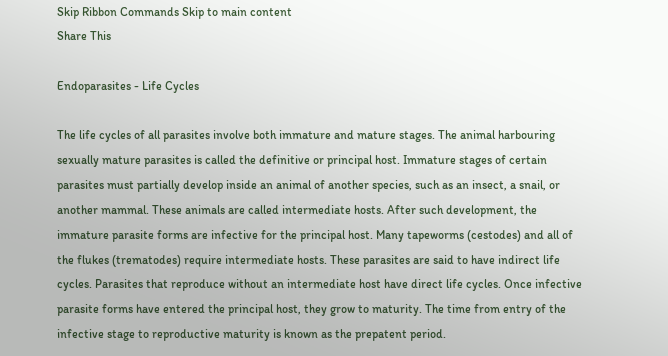Skip Ribbon Commands Skip to main content
Share This

Endoparasites - Life Cycles

The life cycles of all parasites involve both immature and mature stages. The animal harbouring sexually mature parasites is called the definitive or principal host. Immature stages of certain parasites must partially develop inside an animal of another species, such as an insect, a snail, or another mammal. These animals are called intermediate hosts. After such development, the immature parasite forms are infective for the principal host. Many tapeworms (cestodes) and all of the flukes (trematodes) require intermediate hosts. These parasites are said to have indirect life cycles. Parasites that reproduce without an intermediate host have direct life cycles. Once infective parasite forms have entered the principal host, they grow to maturity. The time from entry of the infective stage to reproductive maturity is known as the prepatent period.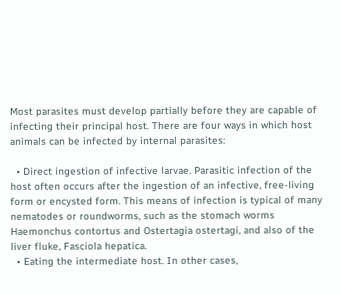Most parasites must develop partially before they are capable of infecting their principal host. There are four ways in which host animals can be infected by internal parasites:

  • Direct ingestion of infective larvae. Parasitic infection of the host often occurs after the ingestion of an infective, free-living form or encysted form. This means of infection is typical of many nematodes or roundworms, such as the stomach worms Haemonchus contortus and Ostertagia ostertagi, and also of the liver fluke, Fasciola hepatica.
  • Eating the intermediate host. In other cases,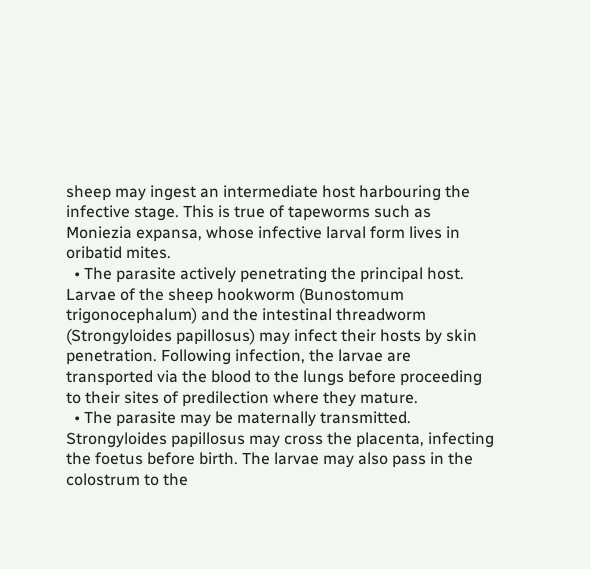sheep may ingest an intermediate host harbouring the infective stage. This is true of tapeworms such as Moniezia expansa, whose infective larval form lives in oribatid mites.
  • The parasite actively penetrating the principal host. Larvae of the sheep hookworm (Bunostomum trigonocephalum) and the intestinal threadworm (Strongyloides papillosus) may infect their hosts by skin penetration. Following infection, the larvae are transported via the blood to the lungs before proceeding to their sites of predilection where they mature.
  • The parasite may be maternally transmitted. Strongyloides papillosus may cross the placenta, infecting the foetus before birth. The larvae may also pass in the colostrum to the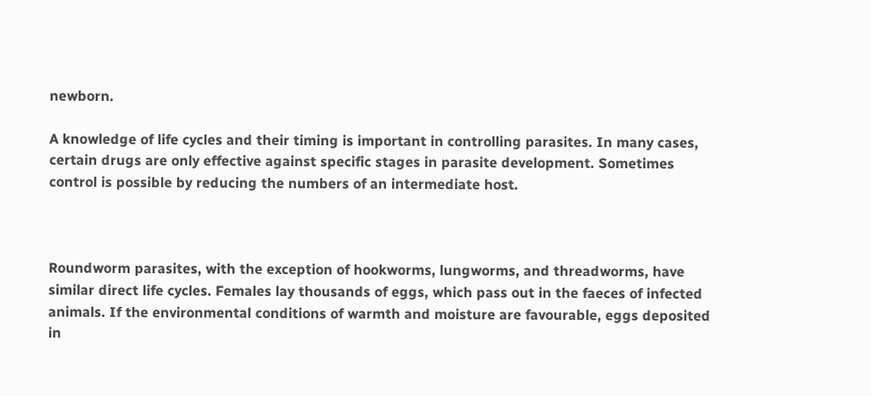newborn.

A knowledge of life cycles and their timing is important in controlling parasites. In many cases, certain drugs are only effective against specific stages in parasite development. Sometimes control is possible by reducing the numbers of an intermediate host.



Roundworm parasites, with the exception of hookworms, lungworms, and threadworms, have similar direct life cycles. Females lay thousands of eggs, which pass out in the faeces of infected animals. If the environmental conditions of warmth and moisture are favourable, eggs deposited in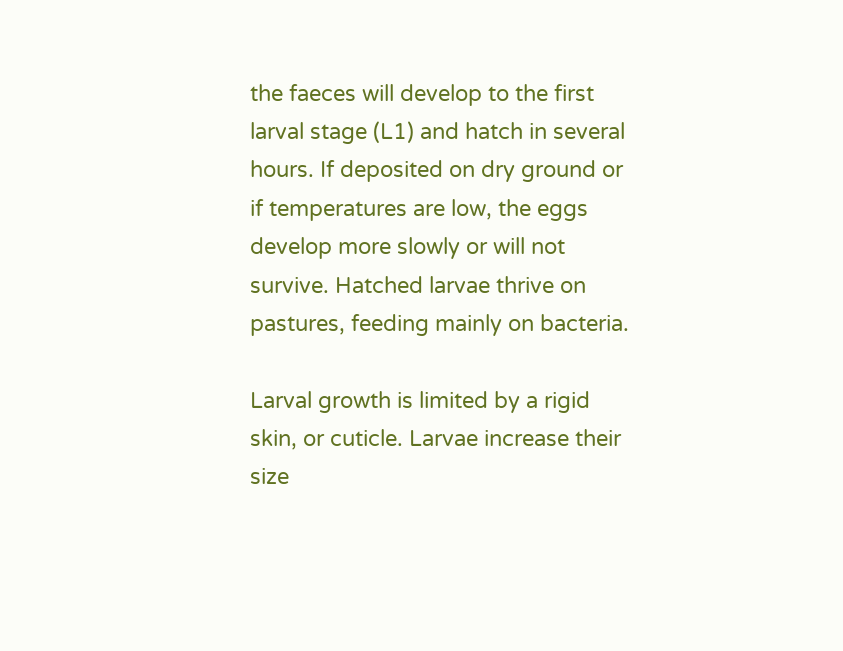the faeces will develop to the first larval stage (L1) and hatch in several hours. If deposited on dry ground or if temperatures are low, the eggs develop more slowly or will not survive. Hatched larvae thrive on pastures, feeding mainly on bacteria.

Larval growth is limited by a rigid skin, or cuticle. Larvae increase their size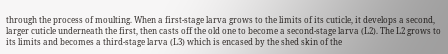through the process of moulting. When a first-stage larva grows to the limits of its cuticle, it develops a second, larger cuticle underneath the first, then casts off the old one to become a second-stage larva (L2). The L2 grows to its limits and becomes a third-stage larva (L3) which is encased by the shed skin of the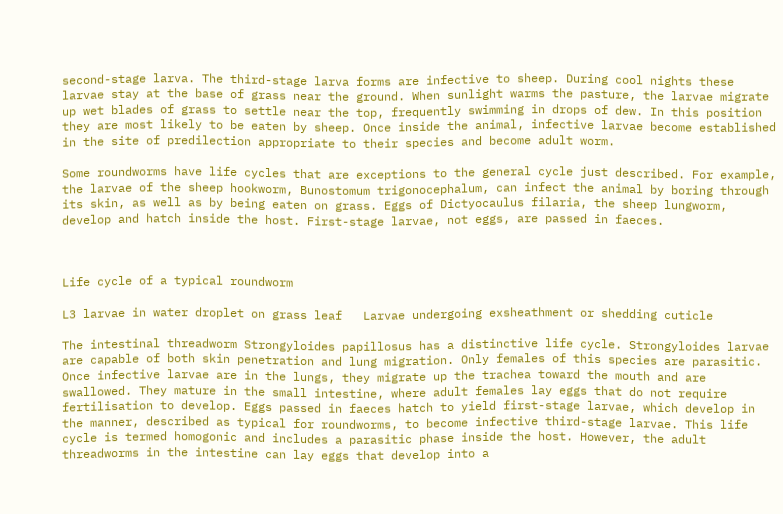second-stage larva. The third-stage larva forms are infective to sheep. During cool nights these larvae stay at the base of grass near the ground. When sunlight warms the pasture, the larvae migrate up wet blades of grass to settle near the top, frequently swimming in drops of dew. In this position they are most likely to be eaten by sheep. Once inside the animal, infective larvae become established in the site of predilection appropriate to their species and become adult worm.

Some roundworms have life cycles that are exceptions to the general cycle just described. For example, the larvae of the sheep hookworm, Bunostomum trigonocephalum, can infect the animal by boring through its skin, as well as by being eaten on grass. Eggs of Dictyocaulus filaria, the sheep lungworm, develop and hatch inside the host. First-stage larvae, not eggs, are passed in faeces.



Life cycle of a typical roundworm

L3 larvae in water droplet on grass leaf   Larvae undergoing exsheathment or shedding cuticle

The intestinal threadworm Strongyloides papillosus has a distinctive life cycle. Strongyloides larvae are capable of both skin penetration and lung migration. Only females of this species are parasitic. Once infective larvae are in the lungs, they migrate up the trachea toward the mouth and are swallowed. They mature in the small intestine, where adult females lay eggs that do not require fertilisation to develop. Eggs passed in faeces hatch to yield first-stage larvae, which develop in the manner, described as typical for roundworms, to become infective third-stage larvae. This life cycle is termed homogonic and includes a parasitic phase inside the host. However, the adult threadworms in the intestine can lay eggs that develop into a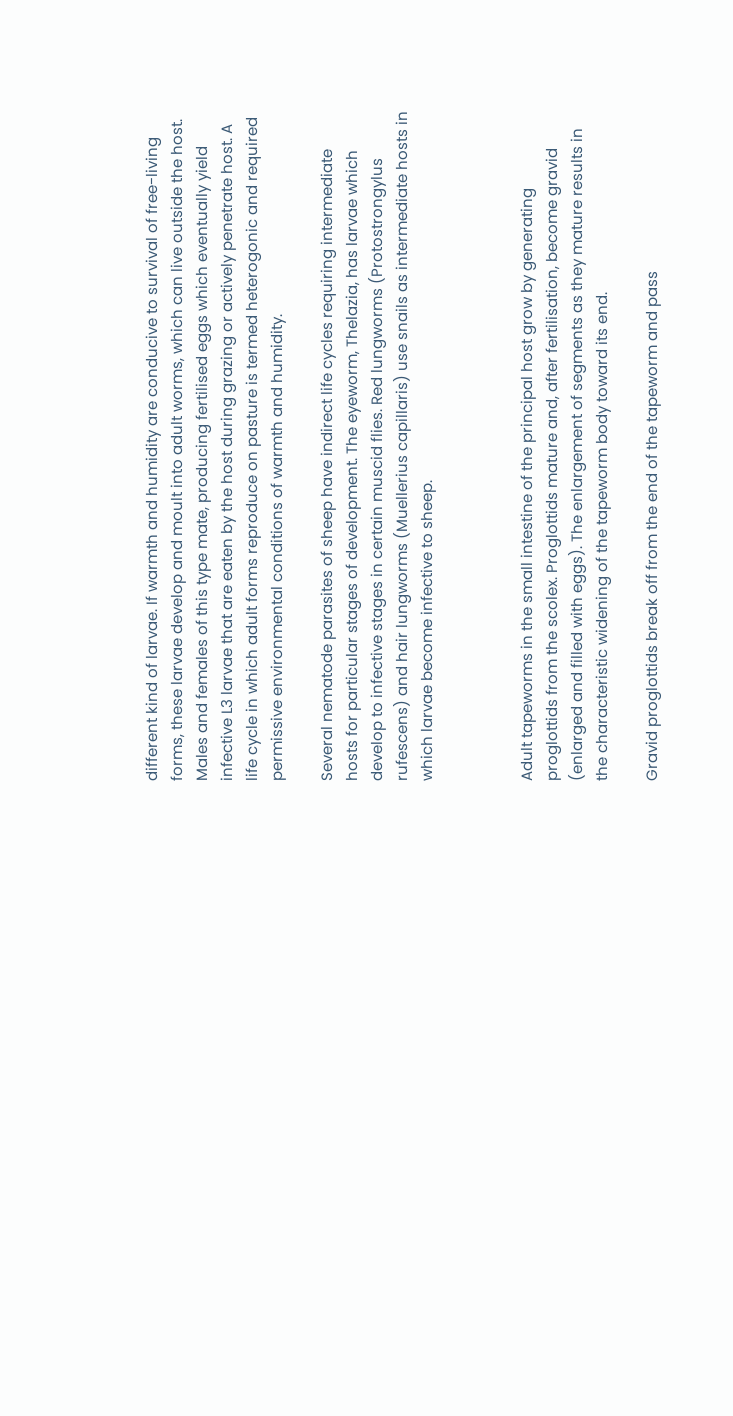different kind of larvae. If warmth and humidity are conducive to survival of free-living forms, these larvae develop and moult into adult worms, which can live outside the host. Males and females of this type mate, producing fertilised eggs which eventually yield infective L3 larvae that are eaten by the host during grazing or actively penetrate host. A life cycle in which adult forms reproduce on pasture is termed heterogonic and required permissive environmental conditions of warmth and humidity.

Several nematode parasites of sheep have indirect life cycles requiring intermediate hosts for particular stages of development. The eyeworm, Thelazia, has larvae which develop to infective stages in certain muscid flies. Red lungworms (Protostrongylus rufescens) and hair lungworms (Muellerius capillaris) use snails as intermediate hosts in which larvae become infective to sheep.



Adult tapeworms in the small intestine of the principal host grow by generating proglottids from the scolex. Proglottids mature and, after fertilisation, become gravid (enlarged and filled with eggs). The enlargement of segments as they mature results in the characteristic widening of the tapeworm body toward its end.

Gravid proglottids break off from the end of the tapeworm and pass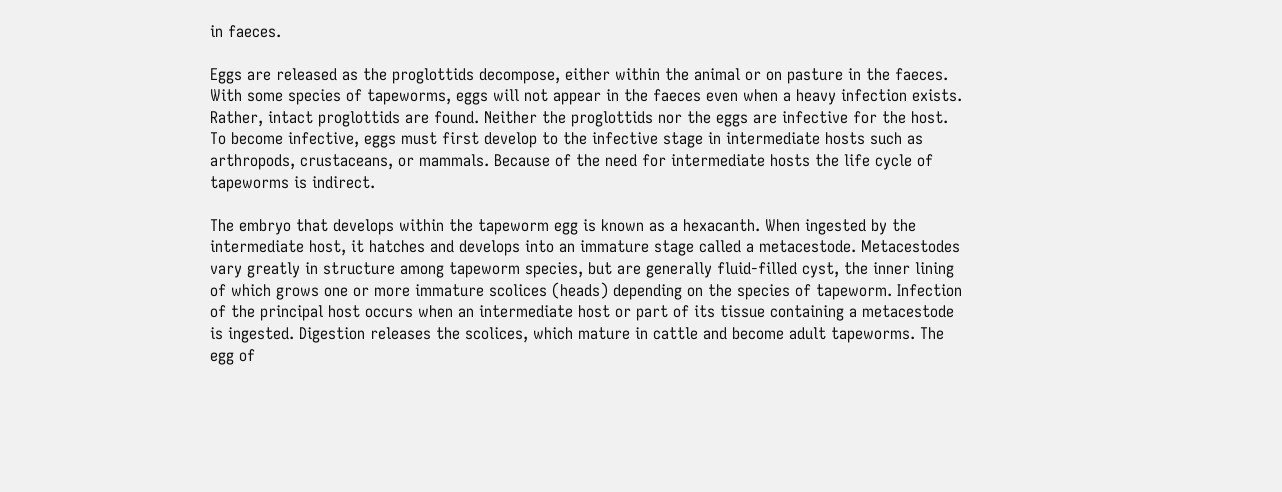in faeces.

Eggs are released as the proglottids decompose, either within the animal or on pasture in the faeces. With some species of tapeworms, eggs will not appear in the faeces even when a heavy infection exists. Rather, intact proglottids are found. Neither the proglottids nor the eggs are infective for the host. To become infective, eggs must first develop to the infective stage in intermediate hosts such as arthropods, crustaceans, or mammals. Because of the need for intermediate hosts the life cycle of tapeworms is indirect.

The embryo that develops within the tapeworm egg is known as a hexacanth. When ingested by the intermediate host, it hatches and develops into an immature stage called a metacestode. Metacestodes vary greatly in structure among tapeworm species, but are generally fluid-filled cyst, the inner lining of which grows one or more immature scolices (heads) depending on the species of tapeworm. Infection of the principal host occurs when an intermediate host or part of its tissue containing a metacestode is ingested. Digestion releases the scolices, which mature in cattle and become adult tapeworms. The egg of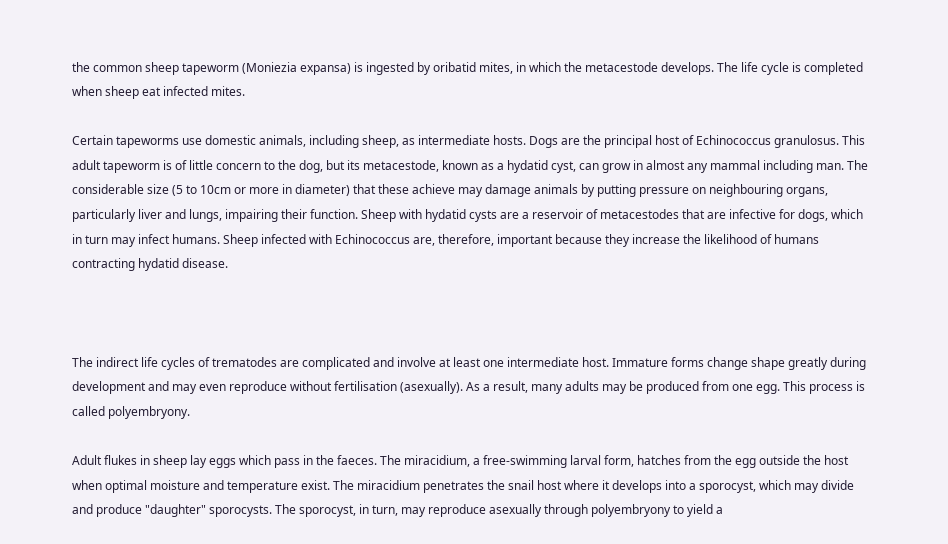the common sheep tapeworm (Moniezia expansa) is ingested by oribatid mites, in which the metacestode develops. The life cycle is completed when sheep eat infected mites.

Certain tapeworms use domestic animals, including sheep, as intermediate hosts. Dogs are the principal host of Echinococcus granulosus. This adult tapeworm is of little concern to the dog, but its metacestode, known as a hydatid cyst, can grow in almost any mammal including man. The considerable size (5 to 10cm or more in diameter) that these achieve may damage animals by putting pressure on neighbouring organs, particularly liver and lungs, impairing their function. Sheep with hydatid cysts are a reservoir of metacestodes that are infective for dogs, which in turn may infect humans. Sheep infected with Echinococcus are, therefore, important because they increase the likelihood of humans contracting hydatid disease.



The indirect life cycles of trematodes are complicated and involve at least one intermediate host. Immature forms change shape greatly during development and may even reproduce without fertilisation (asexually). As a result, many adults may be produced from one egg. This process is called polyembryony.

Adult flukes in sheep lay eggs which pass in the faeces. The miracidium, a free-swimming larval form, hatches from the egg outside the host when optimal moisture and temperature exist. The miracidium penetrates the snail host where it develops into a sporocyst, which may divide and produce "daughter" sporocysts. The sporocyst, in turn, may reproduce asexually through polyembryony to yield a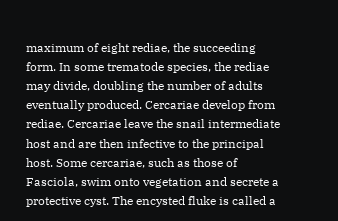maximum of eight rediae, the succeeding form. In some trematode species, the rediae may divide, doubling the number of adults eventually produced. Cercariae develop from rediae. Cercariae leave the snail intermediate host and are then infective to the principal host. Some cercariae, such as those of Fasciola, swim onto vegetation and secrete a protective cyst. The encysted fluke is called a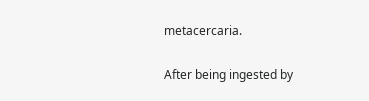metacercaria.

After being ingested by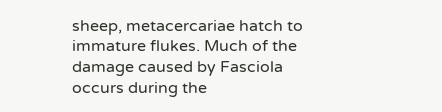sheep, metacercariae hatch to immature flukes. Much of the damage caused by Fasciola occurs during the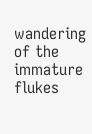wandering of the immature flukes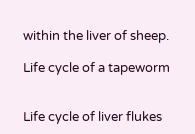within the liver of sheep.

Life cycle of a tapeworm


Life cycle of liver flukes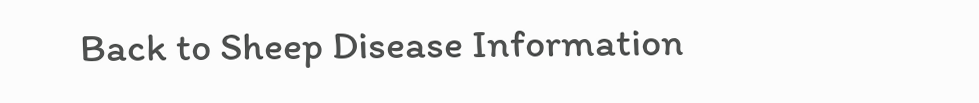Back to Sheep Disease Information